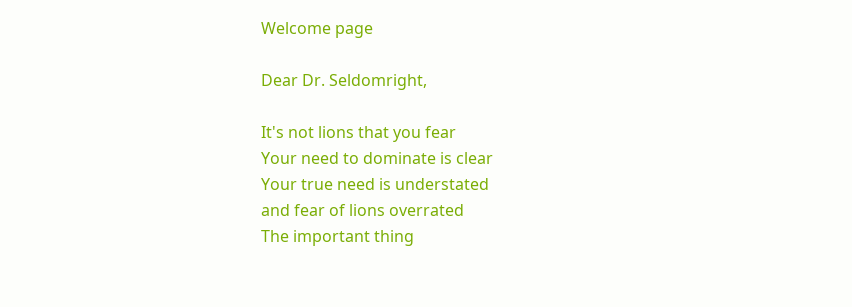Welcome page

Dear Dr. Seldomright,

It's not lions that you fear
Your need to dominate is clear
Your true need is understated
and fear of lions overrated
The important thing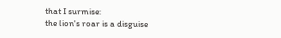that I surmise:
the lion's roar is a disguise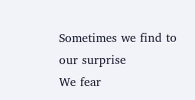Sometimes we find to our surprise
We fear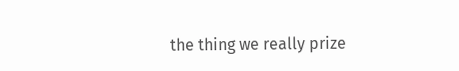the thing we really prize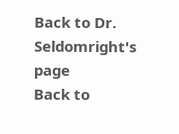Back to Dr. Seldomright's page
Back to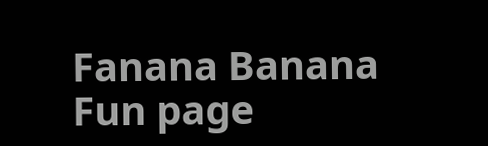Fanana Banana Fun page